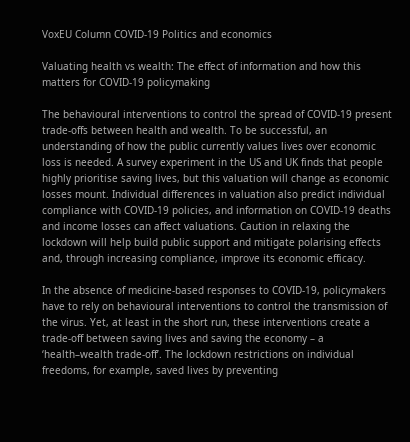VoxEU Column COVID-19 Politics and economics

Valuating health vs wealth: The effect of information and how this matters for COVID-19 policymaking

The behavioural interventions to control the spread of COVID-19 present trade-offs between health and wealth. To be successful, an understanding of how the public currently values lives over economic loss is needed. A survey experiment in the US and UK finds that people highly prioritise saving lives, but this valuation will change as economic losses mount. Individual differences in valuation also predict individual compliance with COVID-19 policies, and information on COVID-19 deaths and income losses can affect valuations. Caution in relaxing the lockdown will help build public support and mitigate polarising effects and, through increasing compliance, improve its economic efficacy.

In the absence of medicine-based responses to COVID-19, policymakers have to rely on behavioural interventions to control the transmission of the virus. Yet, at least in the short run, these interventions create a trade-off between saving lives and saving the economy – a ‘health–wealth trade-off’. The lockdown restrictions on individual freedoms, for example, saved lives by preventing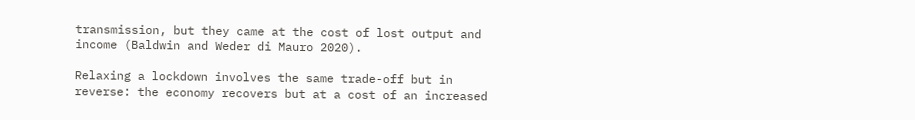transmission, but they came at the cost of lost output and income (Baldwin and Weder di Mauro 2020).

Relaxing a lockdown involves the same trade-off but in reverse: the economy recovers but at a cost of an increased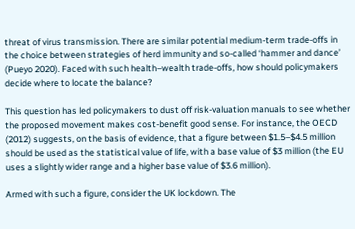threat of virus transmission. There are similar potential medium-term trade-offs in the choice between strategies of herd immunity and so-called ‘hammer and dance’ (Pueyo 2020). Faced with such health–wealth trade-offs, how should policymakers decide where to locate the balance?

This question has led policymakers to dust off risk-valuation manuals to see whether the proposed movement makes cost-benefit good sense. For instance, the OECD (2012) suggests, on the basis of evidence, that a figure between $1.5–$4.5 million should be used as the statistical value of life, with a base value of $3 million (the EU uses a slightly wider range and a higher base value of $3.6 million).

Armed with such a figure, consider the UK lockdown. The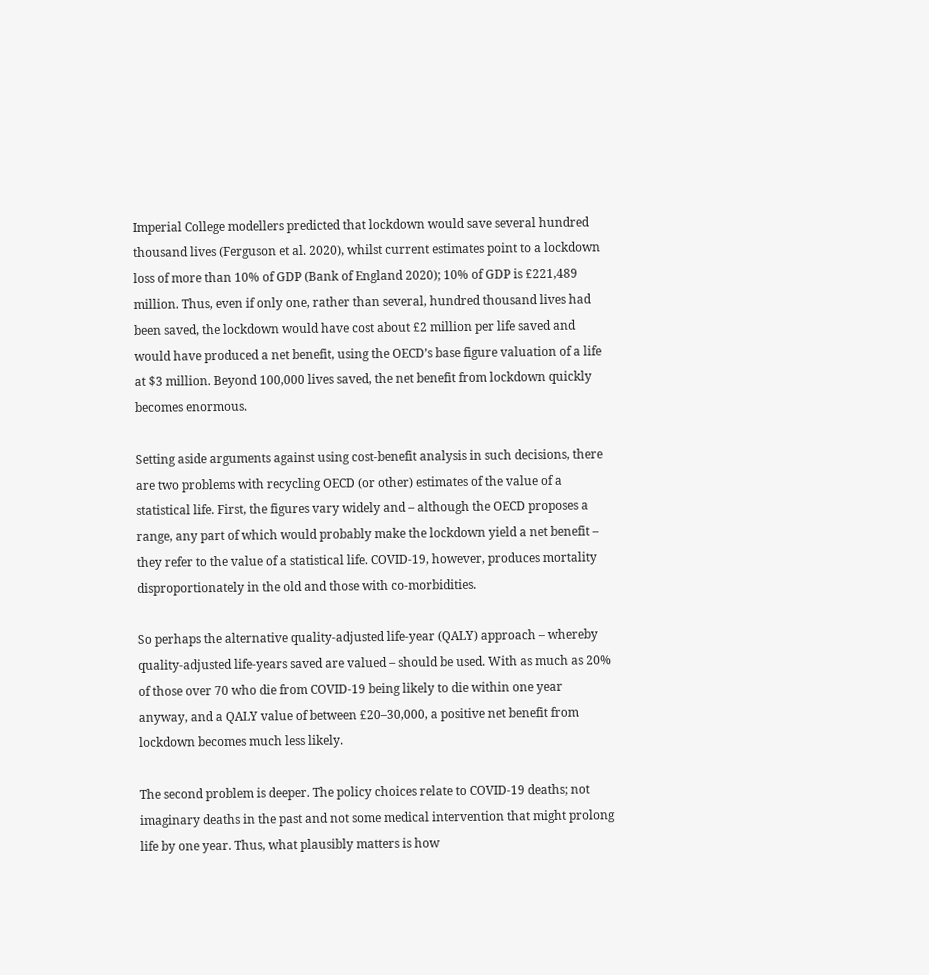Imperial College modellers predicted that lockdown would save several hundred thousand lives (Ferguson et al. 2020), whilst current estimates point to a lockdown loss of more than 10% of GDP (Bank of England 2020); 10% of GDP is £221,489 million. Thus, even if only one, rather than several, hundred thousand lives had been saved, the lockdown would have cost about £2 million per life saved and would have produced a net benefit, using the OECD’s base figure valuation of a life at $3 million. Beyond 100,000 lives saved, the net benefit from lockdown quickly becomes enormous.

Setting aside arguments against using cost-benefit analysis in such decisions, there are two problems with recycling OECD (or other) estimates of the value of a statistical life. First, the figures vary widely and – although the OECD proposes a range, any part of which would probably make the lockdown yield a net benefit – they refer to the value of a statistical life. COVID-19, however, produces mortality disproportionately in the old and those with co-morbidities.

So perhaps the alternative quality-adjusted life-year (QALY) approach – whereby quality-adjusted life-years saved are valued – should be used. With as much as 20% of those over 70 who die from COVID-19 being likely to die within one year anyway, and a QALY value of between £20–30,000, a positive net benefit from lockdown becomes much less likely.

The second problem is deeper. The policy choices relate to COVID-19 deaths; not imaginary deaths in the past and not some medical intervention that might prolong life by one year. Thus, what plausibly matters is how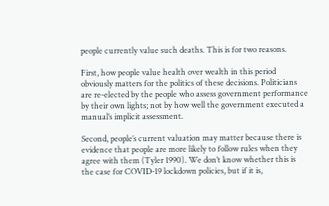people currently value such deaths. This is for two reasons.

First, how people value health over wealth in this period obviously matters for the politics of these decisions. Politicians are re-elected by the people who assess government performance by their own lights; not by how well the government executed a manual’s implicit assessment.

Second, people’s current valuation may matter because there is evidence that people are more likely to follow rules when they agree with them (Tyler 1990). We don’t know whether this is the case for COVID-19 lockdown policies, but if it is,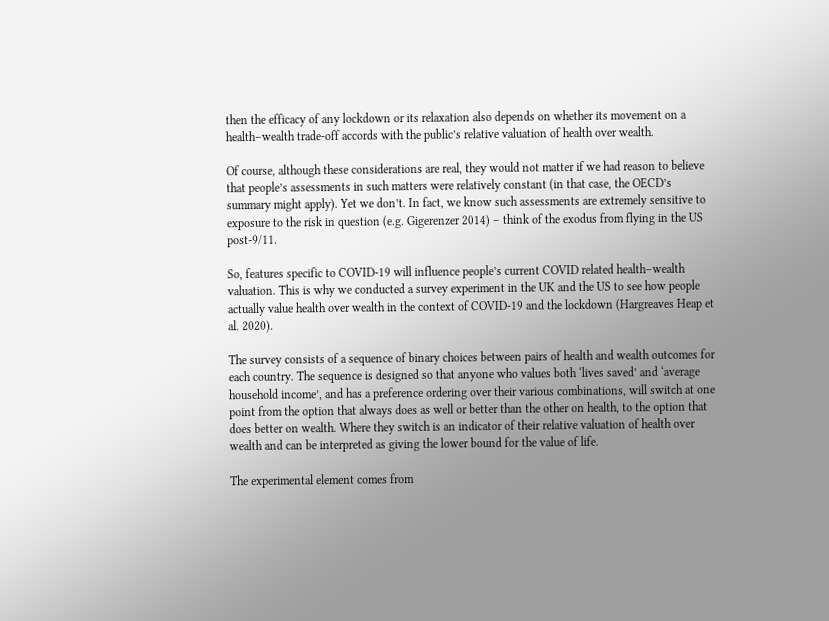then the efficacy of any lockdown or its relaxation also depends on whether its movement on a health–wealth trade-off accords with the public’s relative valuation of health over wealth.

Of course, although these considerations are real, they would not matter if we had reason to believe that people’s assessments in such matters were relatively constant (in that case, the OECD’s summary might apply). Yet we don’t. In fact, we know such assessments are extremely sensitive to exposure to the risk in question (e.g. Gigerenzer 2014) – think of the exodus from flying in the US post-9/11.

So, features specific to COVID-19 will influence people’s current COVID related health–wealth valuation. This is why we conducted a survey experiment in the UK and the US to see how people actually value health over wealth in the context of COVID-19 and the lockdown (Hargreaves Heap et al. 2020).

The survey consists of a sequence of binary choices between pairs of health and wealth outcomes for each country. The sequence is designed so that anyone who values both ‘lives saved’ and ‘average household income’, and has a preference ordering over their various combinations, will switch at one point from the option that always does as well or better than the other on health, to the option that does better on wealth. Where they switch is an indicator of their relative valuation of health over wealth and can be interpreted as giving the lower bound for the value of life.

The experimental element comes from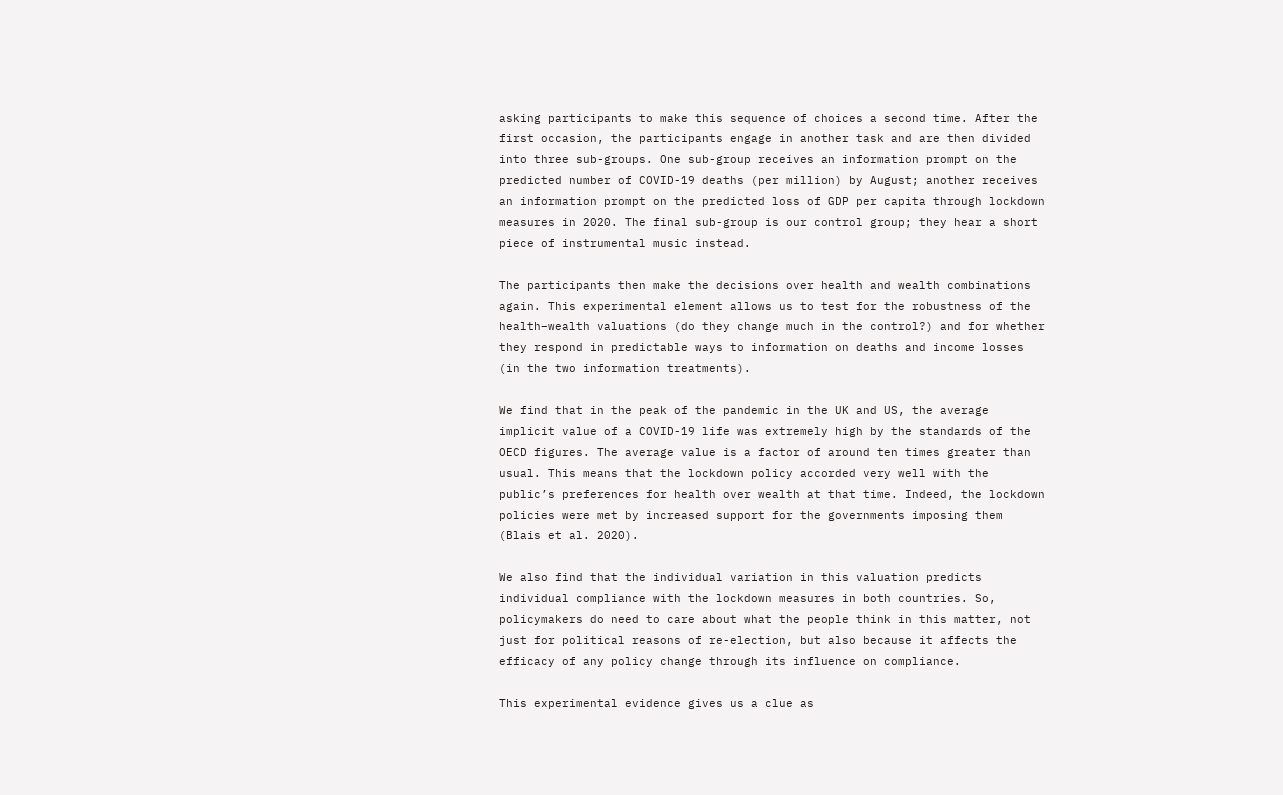asking participants to make this sequence of choices a second time. After the first occasion, the participants engage in another task and are then divided into three sub-groups. One sub-group receives an information prompt on the predicted number of COVID-19 deaths (per million) by August; another receives an information prompt on the predicted loss of GDP per capita through lockdown measures in 2020. The final sub-group is our control group; they hear a short piece of instrumental music instead.

The participants then make the decisions over health and wealth combinations again. This experimental element allows us to test for the robustness of the health–wealth valuations (do they change much in the control?) and for whether they respond in predictable ways to information on deaths and income losses (in the two information treatments).

We find that in the peak of the pandemic in the UK and US, the average implicit value of a COVID-19 life was extremely high by the standards of the OECD figures. The average value is a factor of around ten times greater than usual. This means that the lockdown policy accorded very well with the public’s preferences for health over wealth at that time. Indeed, the lockdown policies were met by increased support for the governments imposing them (Blais et al. 2020).

We also find that the individual variation in this valuation predicts individual compliance with the lockdown measures in both countries. So, policymakers do need to care about what the people think in this matter, not just for political reasons of re-election, but also because it affects the efficacy of any policy change through its influence on compliance.

This experimental evidence gives us a clue as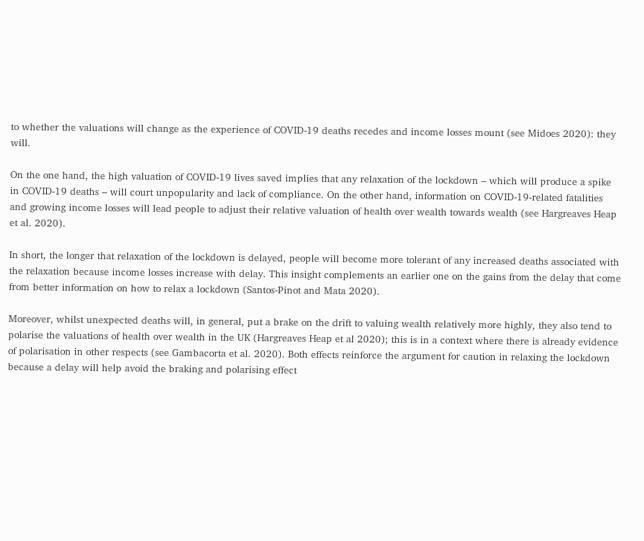to whether the valuations will change as the experience of COVID-19 deaths recedes and income losses mount (see Midoes 2020): they will.

On the one hand, the high valuation of COVID-19 lives saved implies that any relaxation of the lockdown – which will produce a spike in COVID-19 deaths – will court unpopularity and lack of compliance. On the other hand, information on COVID-19-related fatalities and growing income losses will lead people to adjust their relative valuation of health over wealth towards wealth (see Hargreaves Heap et al. 2020).

In short, the longer that relaxation of the lockdown is delayed, people will become more tolerant of any increased deaths associated with the relaxation because income losses increase with delay. This insight complements an earlier one on the gains from the delay that come from better information on how to relax a lockdown (Santos-Pinot and Mata 2020).

Moreover, whilst unexpected deaths will, in general, put a brake on the drift to valuing wealth relatively more highly, they also tend to polarise the valuations of health over wealth in the UK (Hargreaves Heap et al 2020); this is in a context where there is already evidence of polarisation in other respects (see Gambacorta et al. 2020). Both effects reinforce the argument for caution in relaxing the lockdown because a delay will help avoid the braking and polarising effect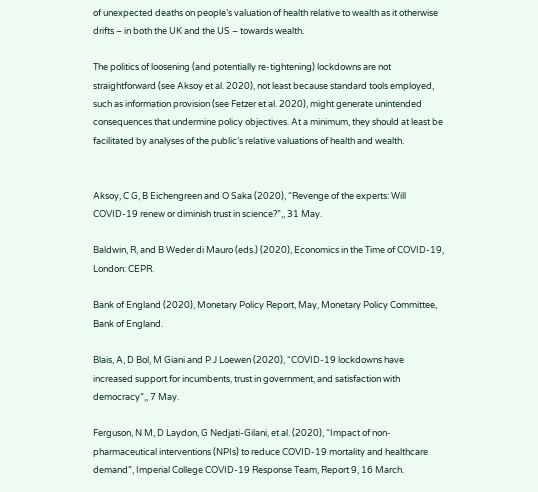of unexpected deaths on people’s valuation of health relative to wealth as it otherwise drifts – in both the UK and the US – towards wealth.

The politics of loosening (and potentially re-tightening) lockdowns are not straightforward (see Aksoy et al. 2020), not least because standard tools employed, such as information provision (see Fetzer et al. 2020), might generate unintended consequences that undermine policy objectives. At a minimum, they should at least be facilitated by analyses of the public’s relative valuations of health and wealth.


Aksoy, C G, B Eichengreen and O Saka (2020), “Revenge of the experts: Will COVID-19 renew or diminish trust in science?”,, 31 May.

Baldwin, R, and B Weder di Mauro (eds.) (2020), Economics in the Time of COVID-19, London: CEPR.

Bank of England (2020), Monetary Policy Report, May, Monetary Policy Committee, Bank of England.

Blais, A, D Bol, M Giani and P J Loewen (2020), “COVID-19 lockdowns have increased support for incumbents, trust in government, and satisfaction with democracy”,, 7 May.

Ferguson, N M, D Laydon, G Nedjati-Gilani, et al. (2020), “Impact of non-pharmaceutical interventions (NPIs) to reduce COVID-19 mortality and healthcare demand”, Imperial College COVID-19 Response Team, Report 9, 16 March.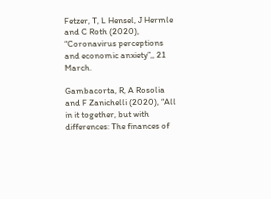Fetzer, T, L Hensel, J Hermle and C Roth (2020), “Coronavirus perceptions and economic anxiety”,, 21 March.

Gambacorta, R, A Rosolia and F Zanichelli (2020), “All in it together, but with differences: The finances of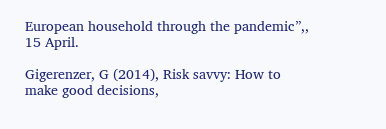European household through the pandemic”,, 15 April.

Gigerenzer, G (2014), Risk savvy: How to make good decisions,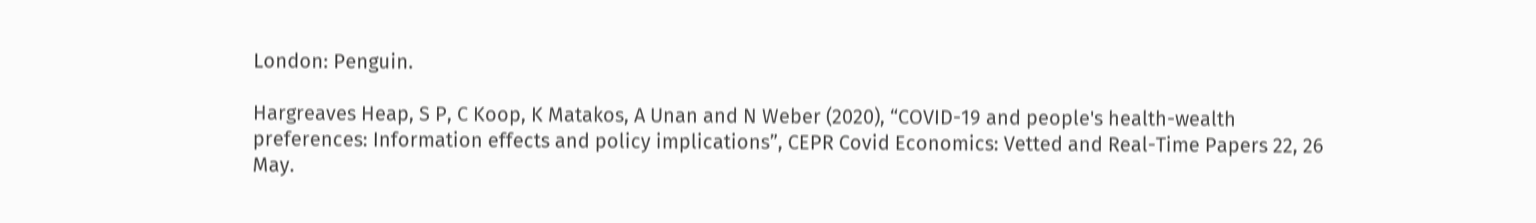London: Penguin.

Hargreaves Heap, S P, C Koop, K Matakos, A Unan and N Weber (2020), “COVID-19 and people's health-wealth preferences: Information effects and policy implications”, CEPR Covid Economics: Vetted and Real-Time Papers 22, 26 May.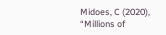Midoes, C (2020), “Millions of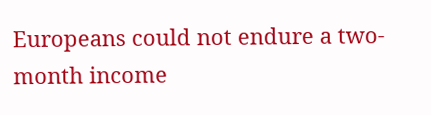Europeans could not endure a two-month income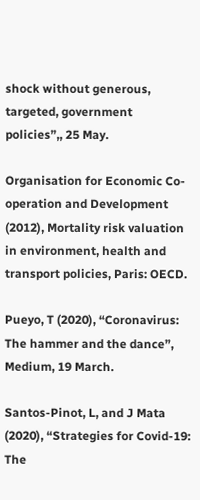shock without generous, targeted, government policies”,, 25 May.

Organisation for Economic Co-operation and Development (2012), Mortality risk valuation in environment, health and transport policies, Paris: OECD.

Pueyo, T (2020), “Coronavirus: The hammer and the dance”, Medium, 19 March.

Santos-Pinot, L, and J Mata (2020), “Strategies for Covid-19: The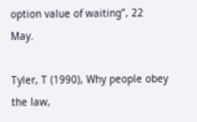option value of waiting”, 22 May.

Tyler, T (1990), Why people obey the law,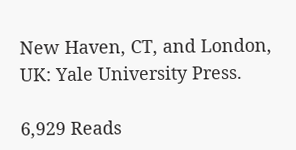New Haven, CT, and London, UK: Yale University Press.

6,929 Reads